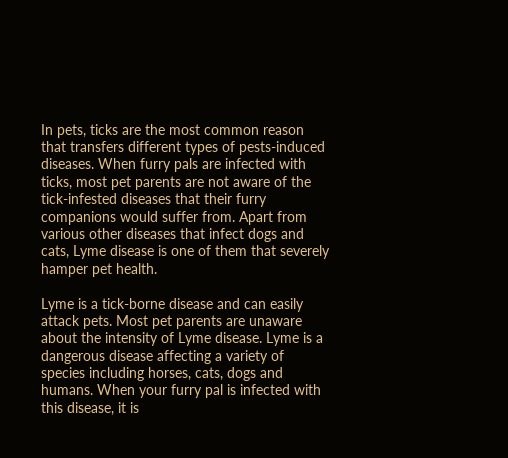In pets, ticks are the most common reason that transfers different types of pests-induced diseases. When furry pals are infected with ticks, most pet parents are not aware of the tick-infested diseases that their furry companions would suffer from. Apart from various other diseases that infect dogs and cats, Lyme disease is one of them that severely hamper pet health.

Lyme is a tick-borne disease and can easily attack pets. Most pet parents are unaware about the intensity of Lyme disease. Lyme is a dangerous disease affecting a variety of species including horses, cats, dogs and humans. When your furry pal is infected with this disease, it is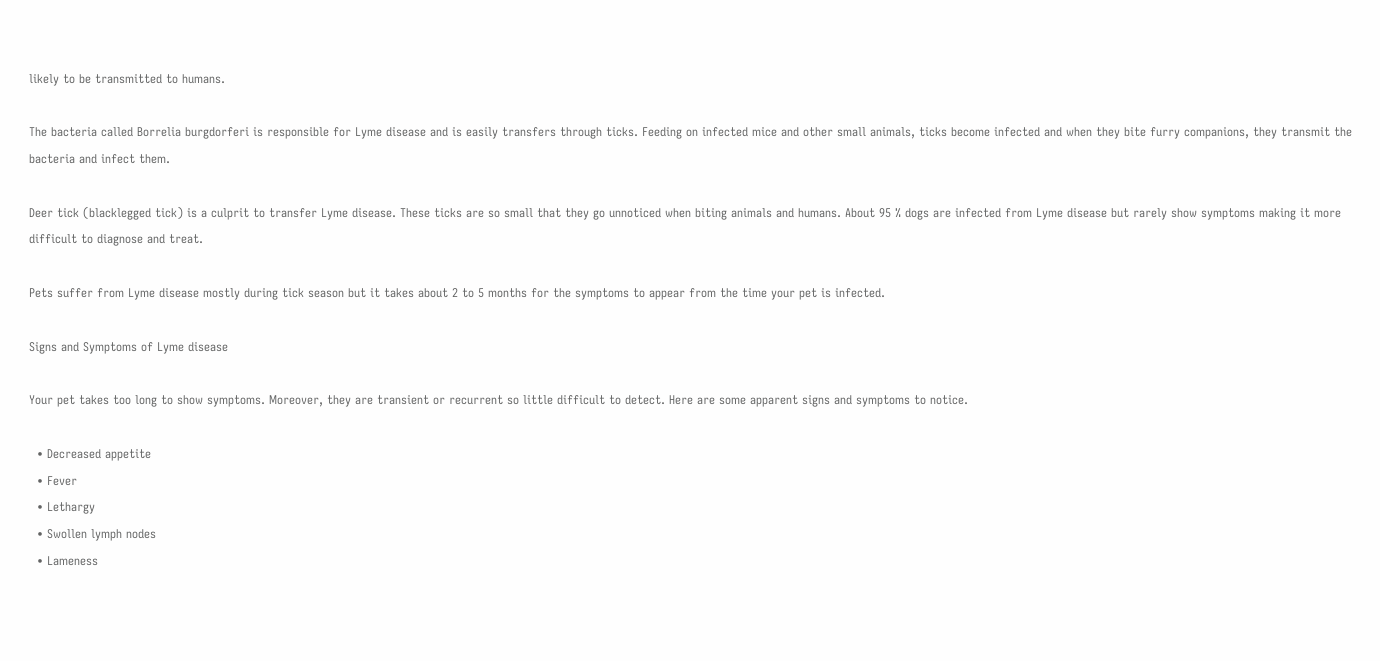likely to be transmitted to humans.

The bacteria called Borrelia burgdorferi is responsible for Lyme disease and is easily transfers through ticks. Feeding on infected mice and other small animals, ticks become infected and when they bite furry companions, they transmit the bacteria and infect them.

Deer tick (blacklegged tick) is a culprit to transfer Lyme disease. These ticks are so small that they go unnoticed when biting animals and humans. About 95 % dogs are infected from Lyme disease but rarely show symptoms making it more difficult to diagnose and treat.

Pets suffer from Lyme disease mostly during tick season but it takes about 2 to 5 months for the symptoms to appear from the time your pet is infected.

Signs and Symptoms of Lyme disease

Your pet takes too long to show symptoms. Moreover, they are transient or recurrent so little difficult to detect. Here are some apparent signs and symptoms to notice.

  • Decreased appetite
  • Fever
  • Lethargy
  • Swollen lymph nodes
  • Lameness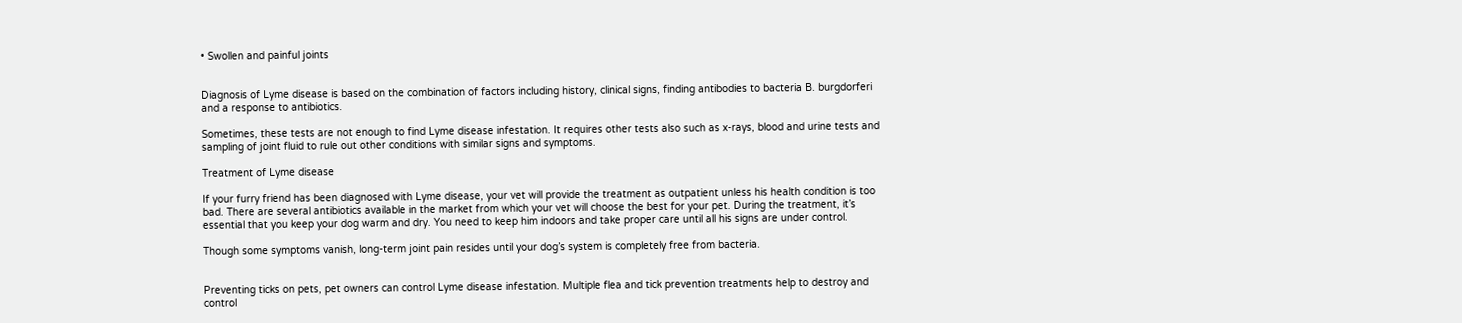• Swollen and painful joints


Diagnosis of Lyme disease is based on the combination of factors including history, clinical signs, finding antibodies to bacteria B. burgdorferi and a response to antibiotics.

Sometimes, these tests are not enough to find Lyme disease infestation. It requires other tests also such as x-rays, blood and urine tests and sampling of joint fluid to rule out other conditions with similar signs and symptoms.

Treatment of Lyme disease

If your furry friend has been diagnosed with Lyme disease, your vet will provide the treatment as outpatient unless his health condition is too bad. There are several antibiotics available in the market from which your vet will choose the best for your pet. During the treatment, it’s essential that you keep your dog warm and dry. You need to keep him indoors and take proper care until all his signs are under control.

Though some symptoms vanish, long-term joint pain resides until your dog’s system is completely free from bacteria.


Preventing ticks on pets, pet owners can control Lyme disease infestation. Multiple flea and tick prevention treatments help to destroy and control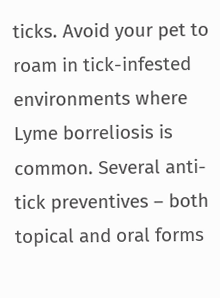ticks. Avoid your pet to roam in tick-infested environments where Lyme borreliosis is common. Several anti-tick preventives – both topical and oral forms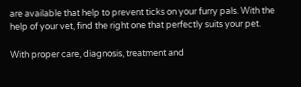are available that help to prevent ticks on your furry pals. With the help of your vet, find the right one that perfectly suits your pet.

With proper care, diagnosis, treatment and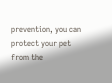prevention, you can protect your pet from the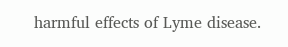harmful effects of Lyme disease.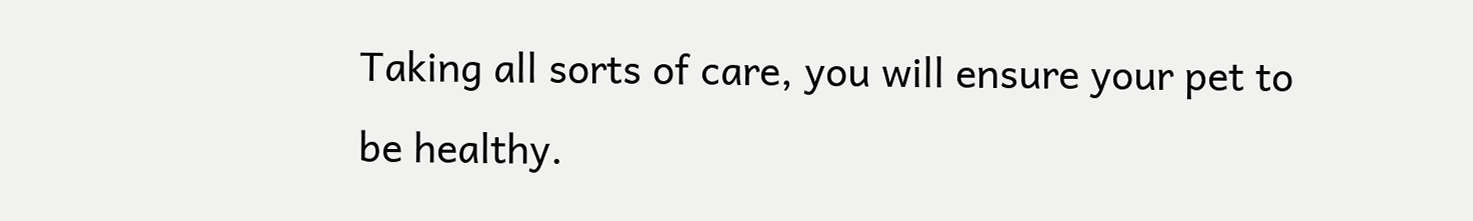Taking all sorts of care, you will ensure your pet to be healthy.